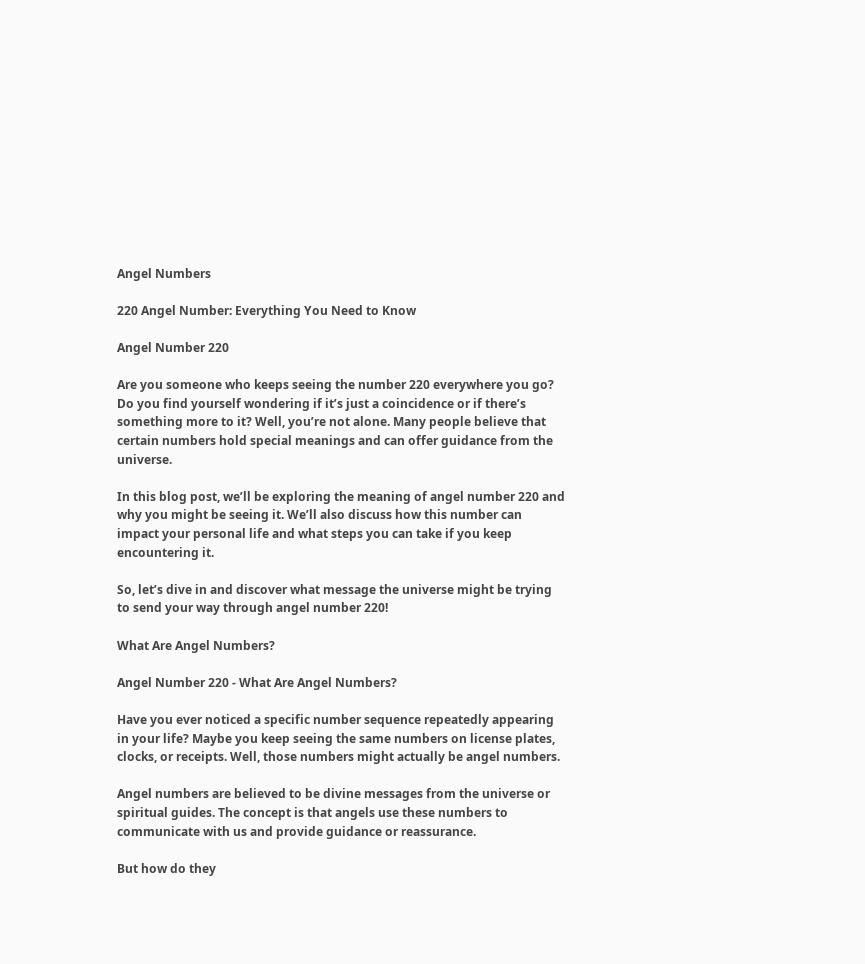Angel Numbers

220 Angel Number: Everything You Need to Know

Angel Number 220

Are you someone who keeps seeing the number 220 everywhere you go? Do you find yourself wondering if it’s just a coincidence or if there’s something more to it? Well, you’re not alone. Many people believe that certain numbers hold special meanings and can offer guidance from the universe.

In this blog post, we’ll be exploring the meaning of angel number 220 and why you might be seeing it. We’ll also discuss how this number can impact your personal life and what steps you can take if you keep encountering it.

So, let’s dive in and discover what message the universe might be trying to send your way through angel number 220!

What Are Angel Numbers?

Angel Number 220 - What Are Angel Numbers?

Have you ever noticed a specific number sequence repeatedly appearing in your life? Maybe you keep seeing the same numbers on license plates, clocks, or receipts. Well, those numbers might actually be angel numbers.

Angel numbers are believed to be divine messages from the universe or spiritual guides. The concept is that angels use these numbers to communicate with us and provide guidance or reassurance.

But how do they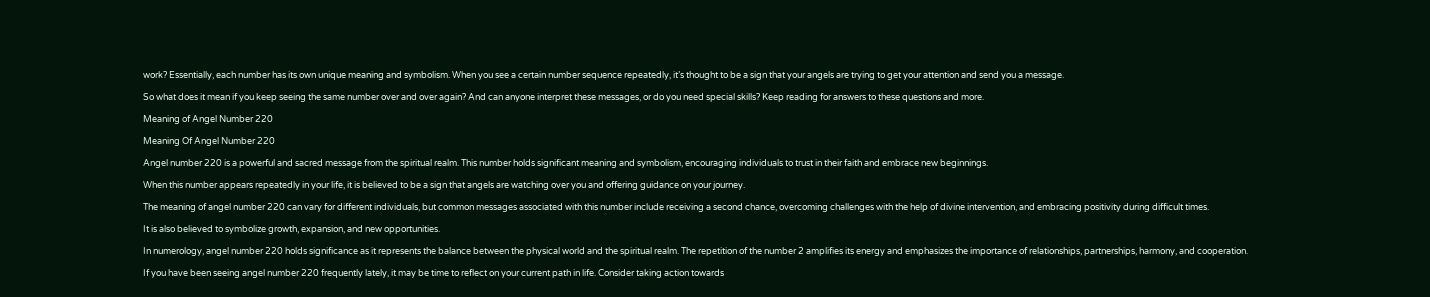work? Essentially, each number has its own unique meaning and symbolism. When you see a certain number sequence repeatedly, it’s thought to be a sign that your angels are trying to get your attention and send you a message.

So what does it mean if you keep seeing the same number over and over again? And can anyone interpret these messages, or do you need special skills? Keep reading for answers to these questions and more.

Meaning of Angel Number 220

Meaning Of Angel Number 220

Angel number 220 is a powerful and sacred message from the spiritual realm. This number holds significant meaning and symbolism, encouraging individuals to trust in their faith and embrace new beginnings.

When this number appears repeatedly in your life, it is believed to be a sign that angels are watching over you and offering guidance on your journey.

The meaning of angel number 220 can vary for different individuals, but common messages associated with this number include receiving a second chance, overcoming challenges with the help of divine intervention, and embracing positivity during difficult times.

It is also believed to symbolize growth, expansion, and new opportunities.

In numerology, angel number 220 holds significance as it represents the balance between the physical world and the spiritual realm. The repetition of the number 2 amplifies its energy and emphasizes the importance of relationships, partnerships, harmony, and cooperation.

If you have been seeing angel number 220 frequently lately, it may be time to reflect on your current path in life. Consider taking action towards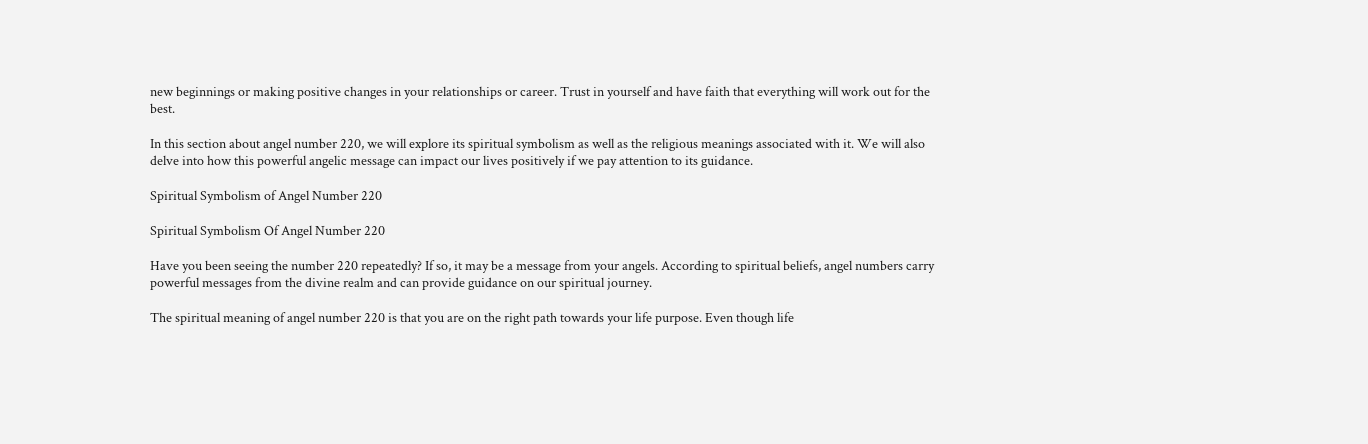new beginnings or making positive changes in your relationships or career. Trust in yourself and have faith that everything will work out for the best.

In this section about angel number 220, we will explore its spiritual symbolism as well as the religious meanings associated with it. We will also delve into how this powerful angelic message can impact our lives positively if we pay attention to its guidance.

Spiritual Symbolism of Angel Number 220

Spiritual Symbolism Of Angel Number 220

Have you been seeing the number 220 repeatedly? If so, it may be a message from your angels. According to spiritual beliefs, angel numbers carry powerful messages from the divine realm and can provide guidance on our spiritual journey.

The spiritual meaning of angel number 220 is that you are on the right path towards your life purpose. Even though life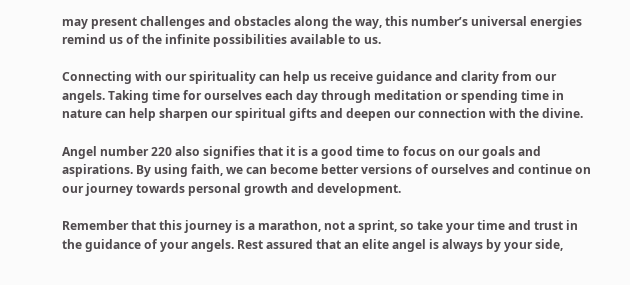may present challenges and obstacles along the way, this number’s universal energies remind us of the infinite possibilities available to us.

Connecting with our spirituality can help us receive guidance and clarity from our angels. Taking time for ourselves each day through meditation or spending time in nature can help sharpen our spiritual gifts and deepen our connection with the divine.

Angel number 220 also signifies that it is a good time to focus on our goals and aspirations. By using faith, we can become better versions of ourselves and continue on our journey towards personal growth and development.

Remember that this journey is a marathon, not a sprint, so take your time and trust in the guidance of your angels. Rest assured that an elite angel is always by your side,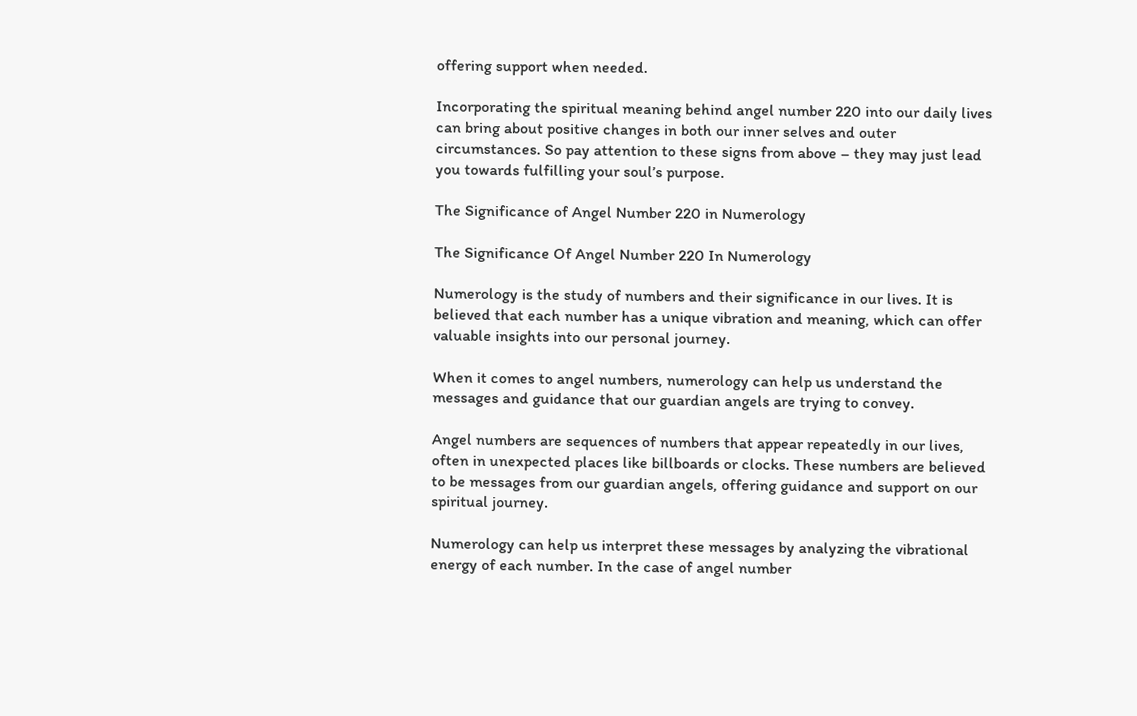offering support when needed.

Incorporating the spiritual meaning behind angel number 220 into our daily lives can bring about positive changes in both our inner selves and outer circumstances. So pay attention to these signs from above – they may just lead you towards fulfilling your soul’s purpose.

The Significance of Angel Number 220 in Numerology

The Significance Of Angel Number 220 In Numerology

Numerology is the study of numbers and their significance in our lives. It is believed that each number has a unique vibration and meaning, which can offer valuable insights into our personal journey.

When it comes to angel numbers, numerology can help us understand the messages and guidance that our guardian angels are trying to convey.

Angel numbers are sequences of numbers that appear repeatedly in our lives, often in unexpected places like billboards or clocks. These numbers are believed to be messages from our guardian angels, offering guidance and support on our spiritual journey.

Numerology can help us interpret these messages by analyzing the vibrational energy of each number. In the case of angel number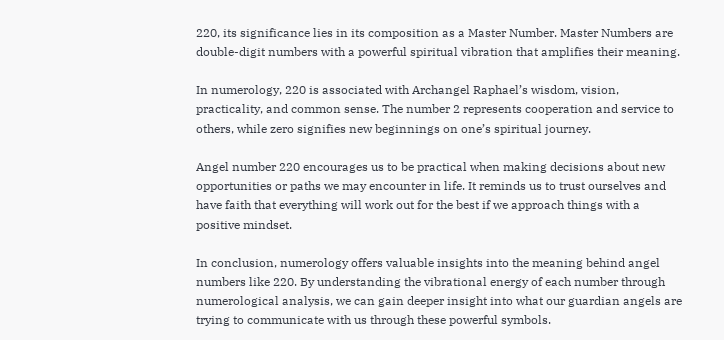220, its significance lies in its composition as a Master Number. Master Numbers are double-digit numbers with a powerful spiritual vibration that amplifies their meaning.

In numerology, 220 is associated with Archangel Raphael’s wisdom, vision, practicality, and common sense. The number 2 represents cooperation and service to others, while zero signifies new beginnings on one’s spiritual journey.

Angel number 220 encourages us to be practical when making decisions about new opportunities or paths we may encounter in life. It reminds us to trust ourselves and have faith that everything will work out for the best if we approach things with a positive mindset.

In conclusion, numerology offers valuable insights into the meaning behind angel numbers like 220. By understanding the vibrational energy of each number through numerological analysis, we can gain deeper insight into what our guardian angels are trying to communicate with us through these powerful symbols.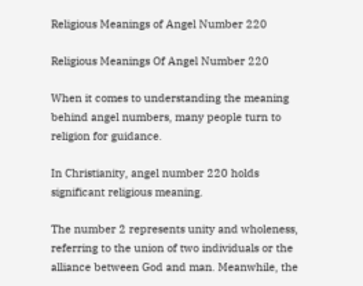Religious Meanings of Angel Number 220

Religious Meanings Of Angel Number 220

When it comes to understanding the meaning behind angel numbers, many people turn to religion for guidance.

In Christianity, angel number 220 holds significant religious meaning.

The number 2 represents unity and wholeness, referring to the union of two individuals or the alliance between God and man. Meanwhile, the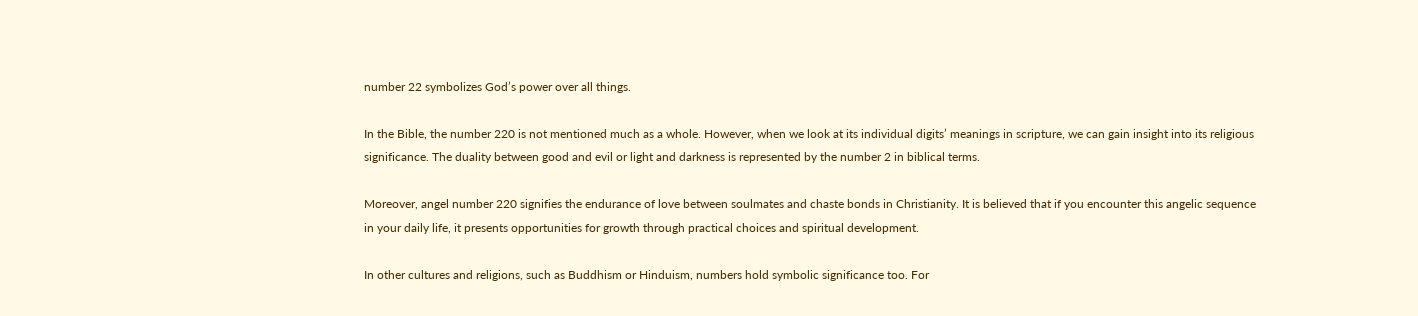number 22 symbolizes God’s power over all things.

In the Bible, the number 220 is not mentioned much as a whole. However, when we look at its individual digits’ meanings in scripture, we can gain insight into its religious significance. The duality between good and evil or light and darkness is represented by the number 2 in biblical terms.

Moreover, angel number 220 signifies the endurance of love between soulmates and chaste bonds in Christianity. It is believed that if you encounter this angelic sequence in your daily life, it presents opportunities for growth through practical choices and spiritual development.

In other cultures and religions, such as Buddhism or Hinduism, numbers hold symbolic significance too. For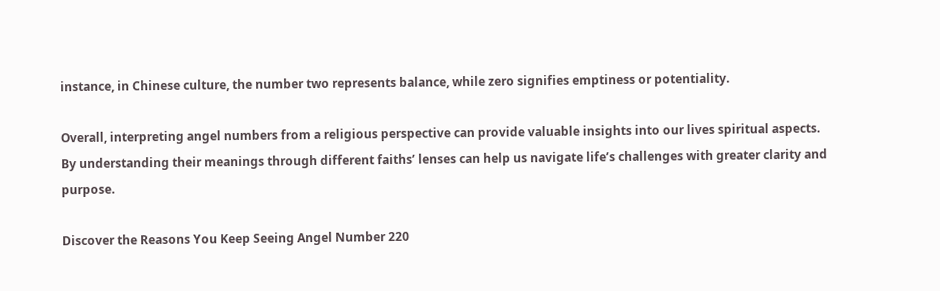instance, in Chinese culture, the number two represents balance, while zero signifies emptiness or potentiality.

Overall, interpreting angel numbers from a religious perspective can provide valuable insights into our lives spiritual aspects. By understanding their meanings through different faiths’ lenses can help us navigate life’s challenges with greater clarity and purpose.

Discover the Reasons You Keep Seeing Angel Number 220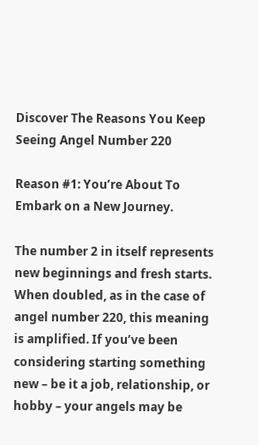Discover The Reasons You Keep Seeing Angel Number 220

Reason #1: You’re About To Embark on a New Journey.

The number 2 in itself represents new beginnings and fresh starts. When doubled, as in the case of angel number 220, this meaning is amplified. If you’ve been considering starting something new – be it a job, relationship, or hobby – your angels may be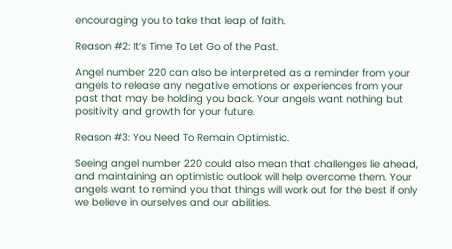encouraging you to take that leap of faith.

Reason #2: It’s Time To Let Go of the Past.

Angel number 220 can also be interpreted as a reminder from your angels to release any negative emotions or experiences from your past that may be holding you back. Your angels want nothing but positivity and growth for your future.

Reason #3: You Need To Remain Optimistic.

Seeing angel number 220 could also mean that challenges lie ahead, and maintaining an optimistic outlook will help overcome them. Your angels want to remind you that things will work out for the best if only we believe in ourselves and our abilities.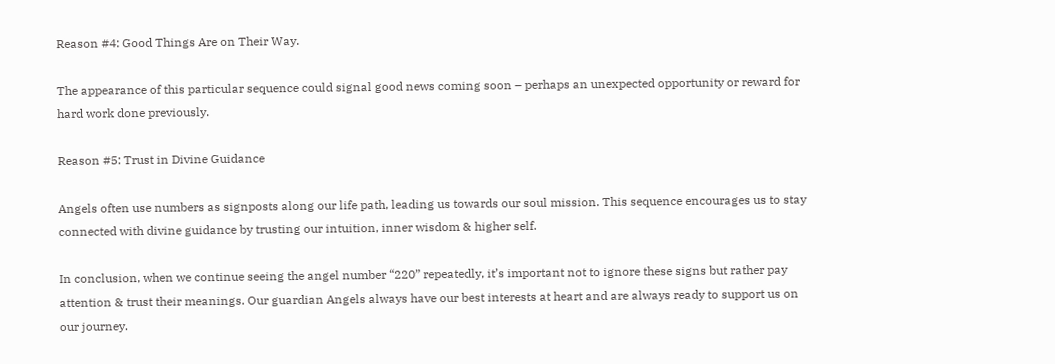Reason #4: Good Things Are on Their Way.

The appearance of this particular sequence could signal good news coming soon – perhaps an unexpected opportunity or reward for hard work done previously.

Reason #5: Trust in Divine Guidance

Angels often use numbers as signposts along our life path, leading us towards our soul mission. This sequence encourages us to stay connected with divine guidance by trusting our intuition, inner wisdom & higher self.

In conclusion, when we continue seeing the angel number “220” repeatedly, it’s important not to ignore these signs but rather pay attention & trust their meanings. Our guardian Angels always have our best interests at heart and are always ready to support us on our journey.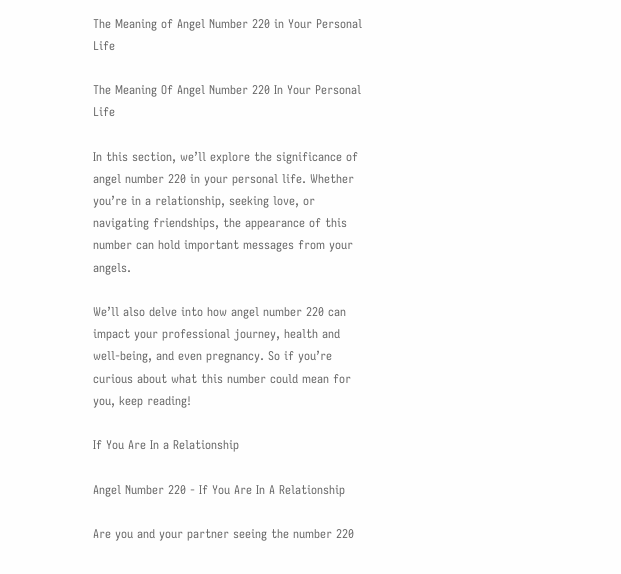The Meaning of Angel Number 220 in Your Personal Life

The Meaning Of Angel Number 220 In Your Personal Life

In this section, we’ll explore the significance of angel number 220 in your personal life. Whether you’re in a relationship, seeking love, or navigating friendships, the appearance of this number can hold important messages from your angels.

We’ll also delve into how angel number 220 can impact your professional journey, health and well-being, and even pregnancy. So if you’re curious about what this number could mean for you, keep reading!

If You Are In a Relationship

Angel Number 220 - If You Are In A Relationship

Are you and your partner seeing the number 220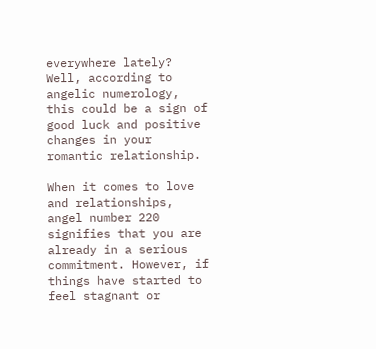everywhere lately? Well, according to angelic numerology, this could be a sign of good luck and positive changes in your romantic relationship.

When it comes to love and relationships, angel number 220 signifies that you are already in a serious commitment. However, if things have started to feel stagnant or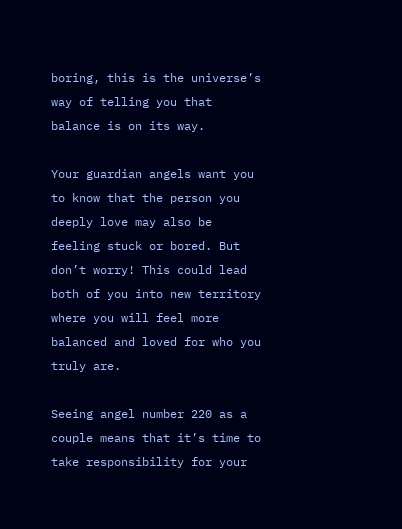boring, this is the universe’s way of telling you that balance is on its way.

Your guardian angels want you to know that the person you deeply love may also be feeling stuck or bored. But don’t worry! This could lead both of you into new territory where you will feel more balanced and loved for who you truly are.

Seeing angel number 220 as a couple means that it’s time to take responsibility for your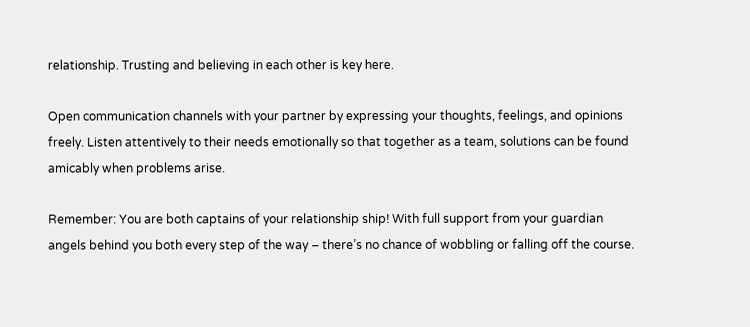relationship. Trusting and believing in each other is key here.

Open communication channels with your partner by expressing your thoughts, feelings, and opinions freely. Listen attentively to their needs emotionally so that together as a team, solutions can be found amicably when problems arise.

Remember: You are both captains of your relationship ship! With full support from your guardian angels behind you both every step of the way – there’s no chance of wobbling or falling off the course.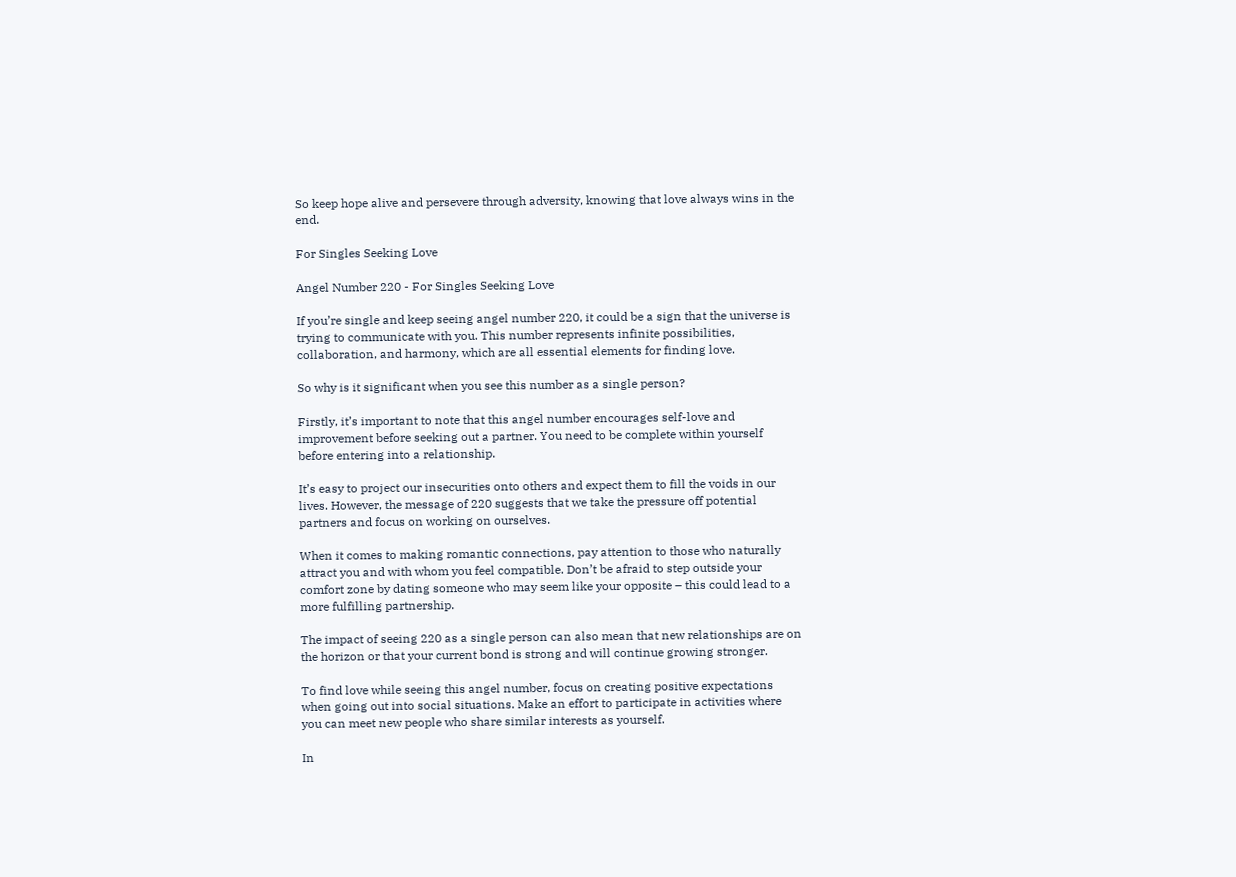So keep hope alive and persevere through adversity, knowing that love always wins in the end.

For Singles Seeking Love

Angel Number 220 - For Singles Seeking Love

If you’re single and keep seeing angel number 220, it could be a sign that the universe is trying to communicate with you. This number represents infinite possibilities, collaboration, and harmony, which are all essential elements for finding love.

So why is it significant when you see this number as a single person?

Firstly, it’s important to note that this angel number encourages self-love and improvement before seeking out a partner. You need to be complete within yourself before entering into a relationship.

It’s easy to project our insecurities onto others and expect them to fill the voids in our lives. However, the message of 220 suggests that we take the pressure off potential partners and focus on working on ourselves.

When it comes to making romantic connections, pay attention to those who naturally attract you and with whom you feel compatible. Don’t be afraid to step outside your comfort zone by dating someone who may seem like your opposite – this could lead to a more fulfilling partnership.

The impact of seeing 220 as a single person can also mean that new relationships are on the horizon or that your current bond is strong and will continue growing stronger.

To find love while seeing this angel number, focus on creating positive expectations when going out into social situations. Make an effort to participate in activities where you can meet new people who share similar interests as yourself.

In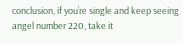conclusion, if you’re single and keep seeing angel number 220, take it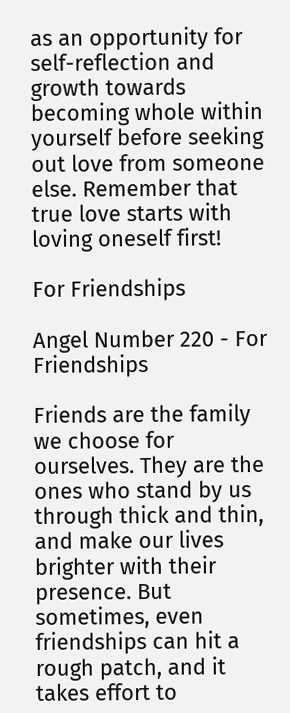as an opportunity for self-reflection and growth towards becoming whole within yourself before seeking out love from someone else. Remember that true love starts with loving oneself first!

For Friendships

Angel Number 220 - For Friendships

Friends are the family we choose for ourselves. They are the ones who stand by us through thick and thin, and make our lives brighter with their presence. But sometimes, even friendships can hit a rough patch, and it takes effort to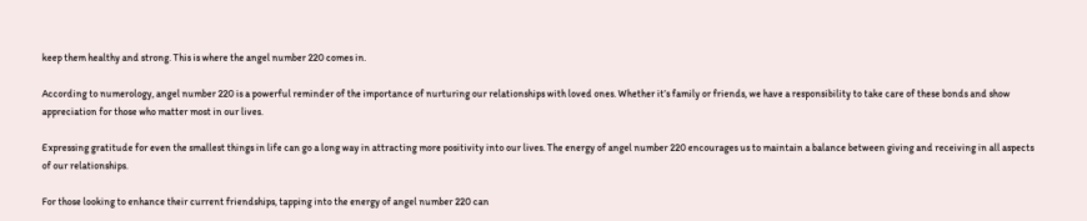keep them healthy and strong. This is where the angel number 220 comes in.

According to numerology, angel number 220 is a powerful reminder of the importance of nurturing our relationships with loved ones. Whether it’s family or friends, we have a responsibility to take care of these bonds and show appreciation for those who matter most in our lives.

Expressing gratitude for even the smallest things in life can go a long way in attracting more positivity into our lives. The energy of angel number 220 encourages us to maintain a balance between giving and receiving in all aspects of our relationships.

For those looking to enhance their current friendships, tapping into the energy of angel number 220 can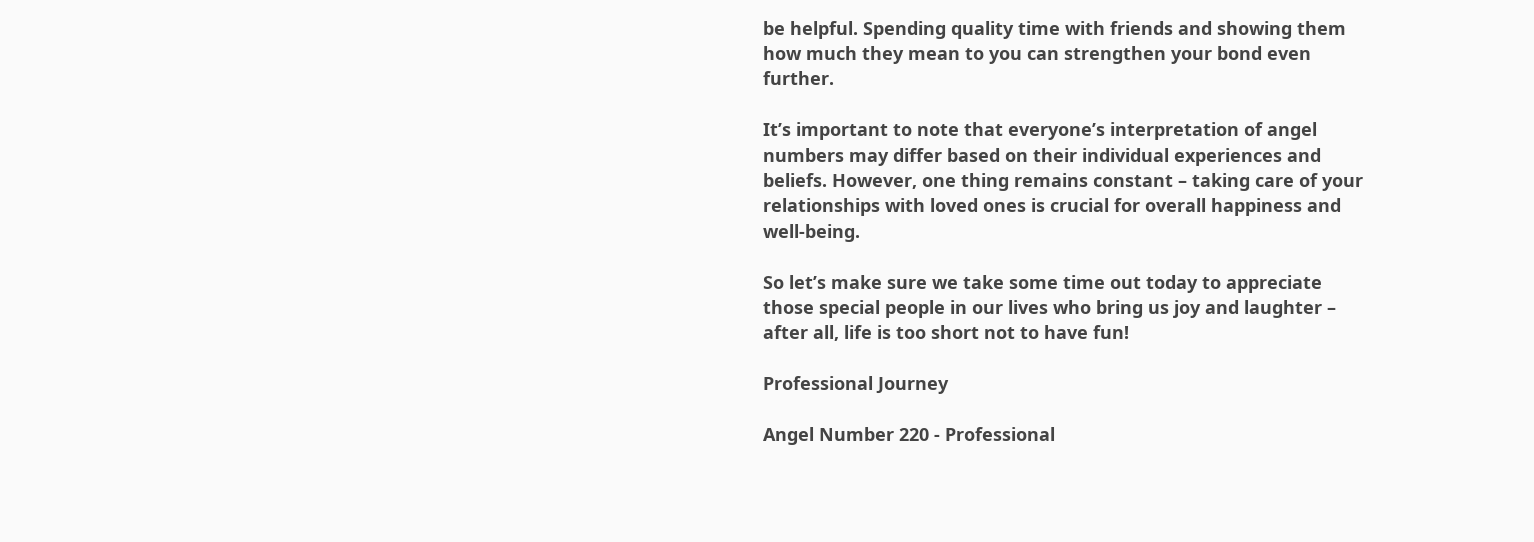be helpful. Spending quality time with friends and showing them how much they mean to you can strengthen your bond even further.

It’s important to note that everyone’s interpretation of angel numbers may differ based on their individual experiences and beliefs. However, one thing remains constant – taking care of your relationships with loved ones is crucial for overall happiness and well-being.

So let’s make sure we take some time out today to appreciate those special people in our lives who bring us joy and laughter – after all, life is too short not to have fun!

Professional Journey

Angel Number 220 - Professional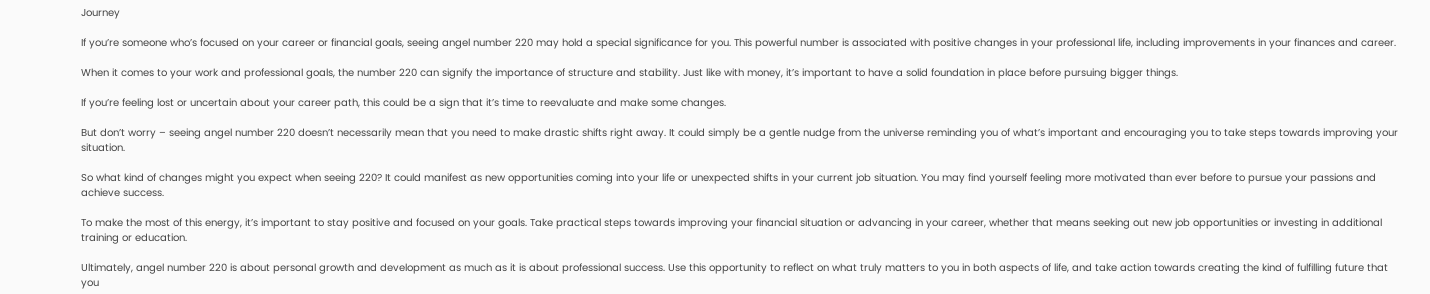Journey

If you’re someone who’s focused on your career or financial goals, seeing angel number 220 may hold a special significance for you. This powerful number is associated with positive changes in your professional life, including improvements in your finances and career.

When it comes to your work and professional goals, the number 220 can signify the importance of structure and stability. Just like with money, it’s important to have a solid foundation in place before pursuing bigger things.

If you’re feeling lost or uncertain about your career path, this could be a sign that it’s time to reevaluate and make some changes.

But don’t worry – seeing angel number 220 doesn’t necessarily mean that you need to make drastic shifts right away. It could simply be a gentle nudge from the universe reminding you of what’s important and encouraging you to take steps towards improving your situation.

So what kind of changes might you expect when seeing 220? It could manifest as new opportunities coming into your life or unexpected shifts in your current job situation. You may find yourself feeling more motivated than ever before to pursue your passions and achieve success.

To make the most of this energy, it’s important to stay positive and focused on your goals. Take practical steps towards improving your financial situation or advancing in your career, whether that means seeking out new job opportunities or investing in additional training or education.

Ultimately, angel number 220 is about personal growth and development as much as it is about professional success. Use this opportunity to reflect on what truly matters to you in both aspects of life, and take action towards creating the kind of fulfilling future that you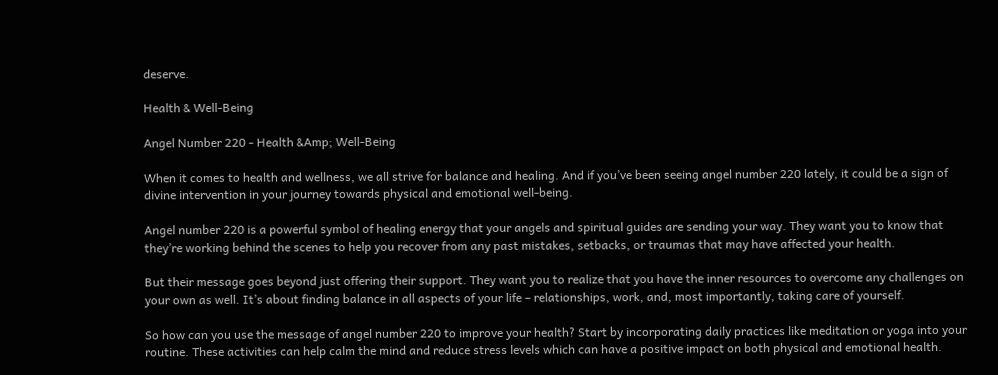deserve.

Health & Well-Being

Angel Number 220 - Health &Amp; Well-Being

When it comes to health and wellness, we all strive for balance and healing. And if you’ve been seeing angel number 220 lately, it could be a sign of divine intervention in your journey towards physical and emotional well-being.

Angel number 220 is a powerful symbol of healing energy that your angels and spiritual guides are sending your way. They want you to know that they’re working behind the scenes to help you recover from any past mistakes, setbacks, or traumas that may have affected your health.

But their message goes beyond just offering their support. They want you to realize that you have the inner resources to overcome any challenges on your own as well. It’s about finding balance in all aspects of your life – relationships, work, and, most importantly, taking care of yourself.

So how can you use the message of angel number 220 to improve your health? Start by incorporating daily practices like meditation or yoga into your routine. These activities can help calm the mind and reduce stress levels which can have a positive impact on both physical and emotional health.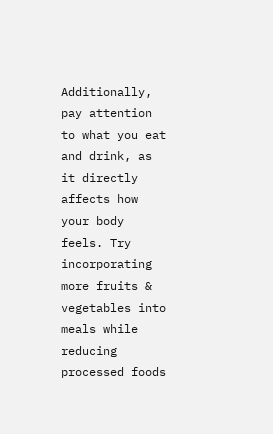Additionally, pay attention to what you eat and drink, as it directly affects how your body feels. Try incorporating more fruits & vegetables into meals while reducing processed foods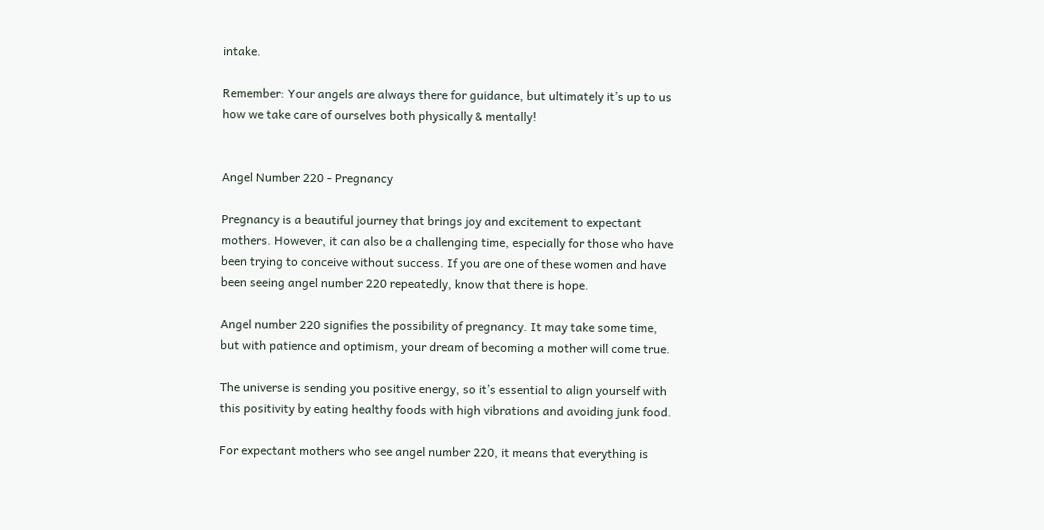intake.

Remember: Your angels are always there for guidance, but ultimately it’s up to us how we take care of ourselves both physically & mentally!


Angel Number 220 - Pregnancy

Pregnancy is a beautiful journey that brings joy and excitement to expectant mothers. However, it can also be a challenging time, especially for those who have been trying to conceive without success. If you are one of these women and have been seeing angel number 220 repeatedly, know that there is hope.

Angel number 220 signifies the possibility of pregnancy. It may take some time, but with patience and optimism, your dream of becoming a mother will come true.

The universe is sending you positive energy, so it’s essential to align yourself with this positivity by eating healthy foods with high vibrations and avoiding junk food.

For expectant mothers who see angel number 220, it means that everything is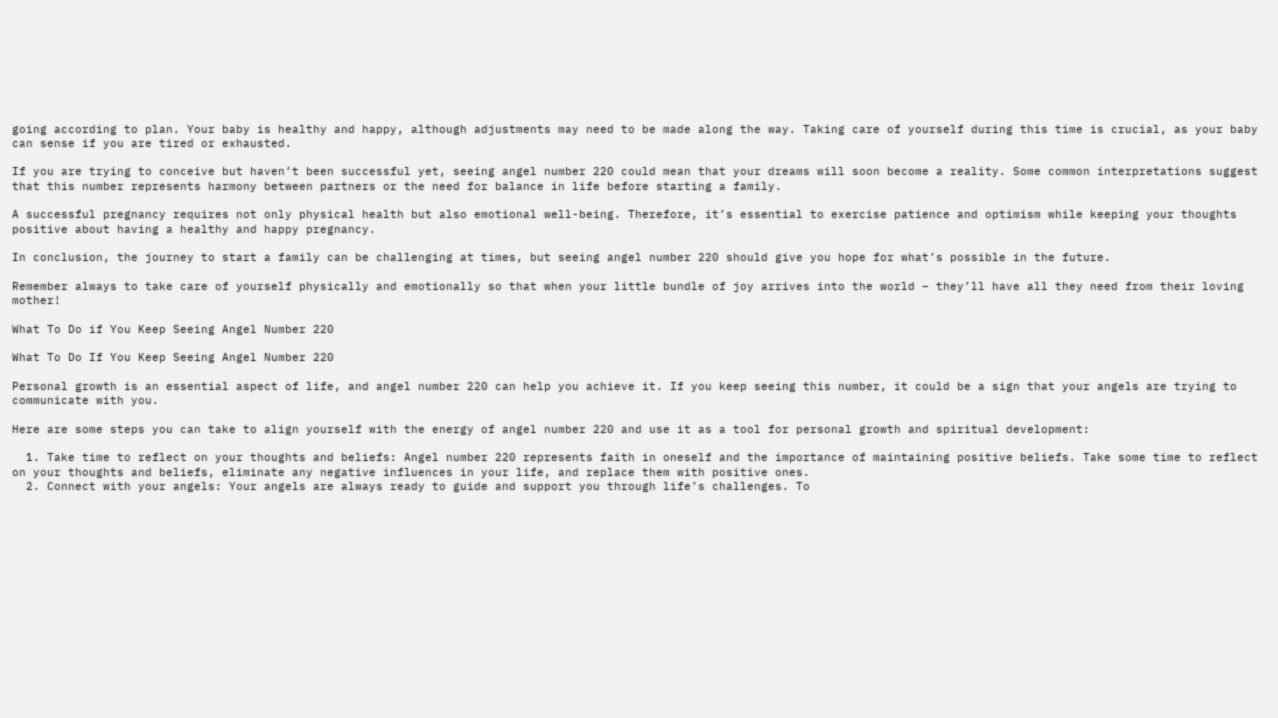going according to plan. Your baby is healthy and happy, although adjustments may need to be made along the way. Taking care of yourself during this time is crucial, as your baby can sense if you are tired or exhausted.

If you are trying to conceive but haven’t been successful yet, seeing angel number 220 could mean that your dreams will soon become a reality. Some common interpretations suggest that this number represents harmony between partners or the need for balance in life before starting a family.

A successful pregnancy requires not only physical health but also emotional well-being. Therefore, it’s essential to exercise patience and optimism while keeping your thoughts positive about having a healthy and happy pregnancy.

In conclusion, the journey to start a family can be challenging at times, but seeing angel number 220 should give you hope for what’s possible in the future.

Remember always to take care of yourself physically and emotionally so that when your little bundle of joy arrives into the world – they’ll have all they need from their loving mother!

What To Do if You Keep Seeing Angel Number 220

What To Do If You Keep Seeing Angel Number 220

Personal growth is an essential aspect of life, and angel number 220 can help you achieve it. If you keep seeing this number, it could be a sign that your angels are trying to communicate with you.

Here are some steps you can take to align yourself with the energy of angel number 220 and use it as a tool for personal growth and spiritual development:

  1. Take time to reflect on your thoughts and beliefs: Angel number 220 represents faith in oneself and the importance of maintaining positive beliefs. Take some time to reflect on your thoughts and beliefs, eliminate any negative influences in your life, and replace them with positive ones.
  2. Connect with your angels: Your angels are always ready to guide and support you through life’s challenges. To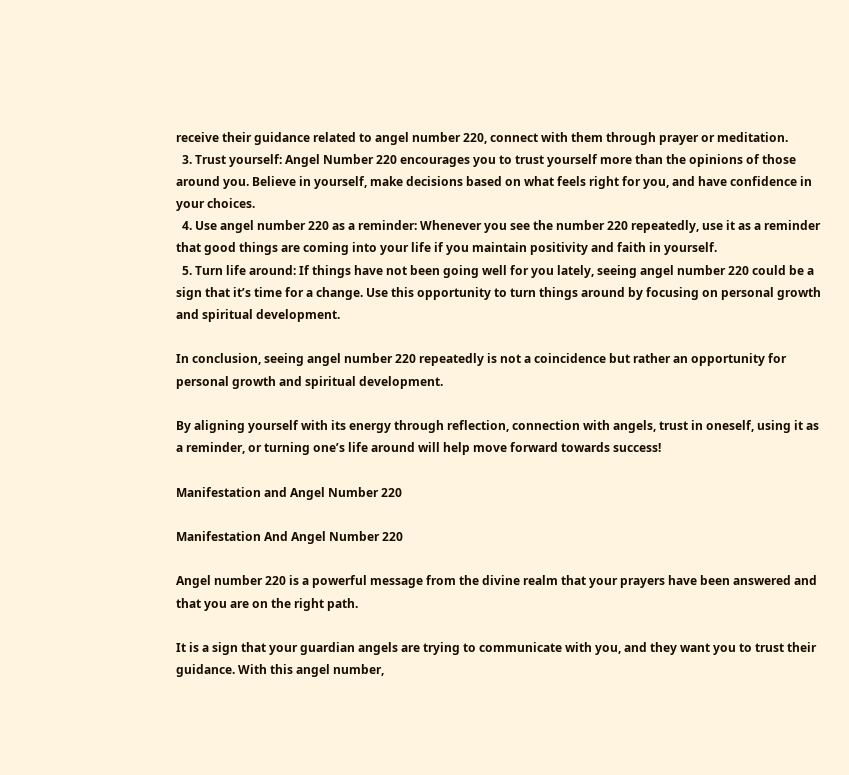receive their guidance related to angel number 220, connect with them through prayer or meditation.
  3. Trust yourself: Angel Number 220 encourages you to trust yourself more than the opinions of those around you. Believe in yourself, make decisions based on what feels right for you, and have confidence in your choices.
  4. Use angel number 220 as a reminder: Whenever you see the number 220 repeatedly, use it as a reminder that good things are coming into your life if you maintain positivity and faith in yourself.
  5. Turn life around: If things have not been going well for you lately, seeing angel number 220 could be a sign that it’s time for a change. Use this opportunity to turn things around by focusing on personal growth and spiritual development.

In conclusion, seeing angel number 220 repeatedly is not a coincidence but rather an opportunity for personal growth and spiritual development.

By aligning yourself with its energy through reflection, connection with angels, trust in oneself, using it as a reminder, or turning one’s life around will help move forward towards success!

Manifestation and Angel Number 220

Manifestation And Angel Number 220

Angel number 220 is a powerful message from the divine realm that your prayers have been answered and that you are on the right path.

It is a sign that your guardian angels are trying to communicate with you, and they want you to trust their guidance. With this angel number,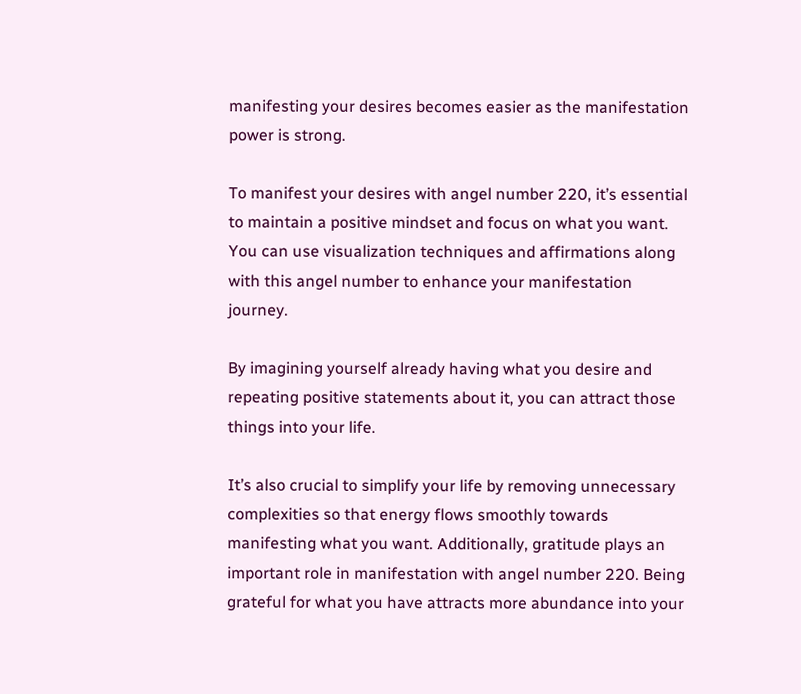manifesting your desires becomes easier as the manifestation power is strong.

To manifest your desires with angel number 220, it’s essential to maintain a positive mindset and focus on what you want. You can use visualization techniques and affirmations along with this angel number to enhance your manifestation journey.

By imagining yourself already having what you desire and repeating positive statements about it, you can attract those things into your life.

It’s also crucial to simplify your life by removing unnecessary complexities so that energy flows smoothly towards manifesting what you want. Additionally, gratitude plays an important role in manifestation with angel number 220. Being grateful for what you have attracts more abundance into your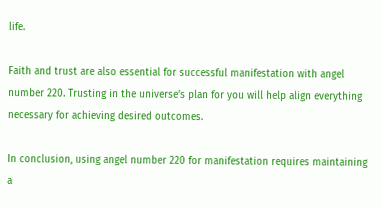life.

Faith and trust are also essential for successful manifestation with angel number 220. Trusting in the universe’s plan for you will help align everything necessary for achieving desired outcomes.

In conclusion, using angel number 220 for manifestation requires maintaining a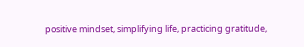positive mindset, simplifying life, practicing gratitude,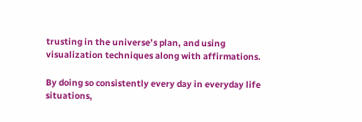trusting in the universe’s plan, and using visualization techniques along with affirmations.

By doing so consistently every day in everyday life situations,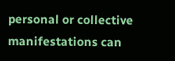personal or collective manifestations can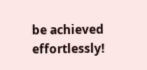be achieved effortlessly!